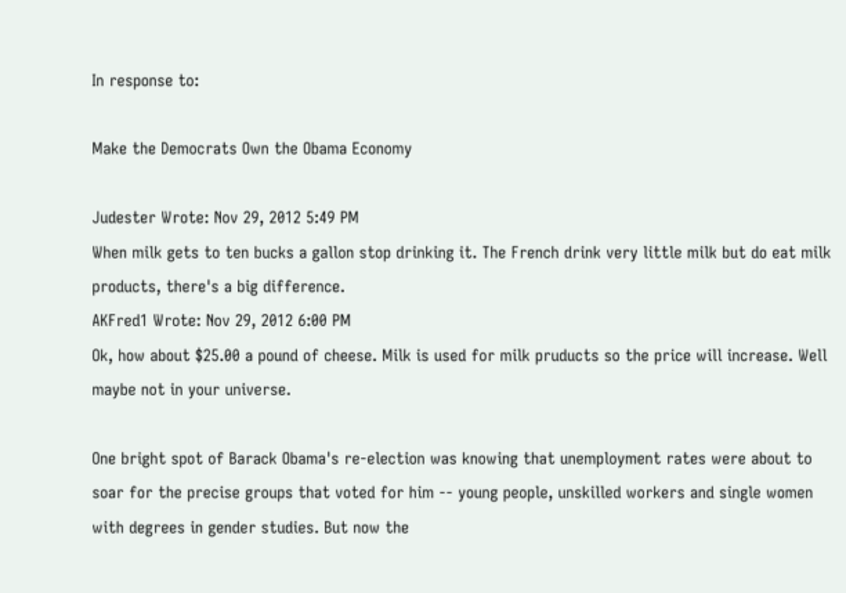In response to:

Make the Democrats Own the Obama Economy

Judester Wrote: Nov 29, 2012 5:49 PM
When milk gets to ten bucks a gallon stop drinking it. The French drink very little milk but do eat milk products, there's a big difference.
AKFred1 Wrote: Nov 29, 2012 6:00 PM
Ok, how about $25.00 a pound of cheese. Milk is used for milk pruducts so the price will increase. Well maybe not in your universe.

One bright spot of Barack Obama's re-election was knowing that unemployment rates were about to soar for the precise groups that voted for him -- young people, unskilled workers and single women with degrees in gender studies. But now the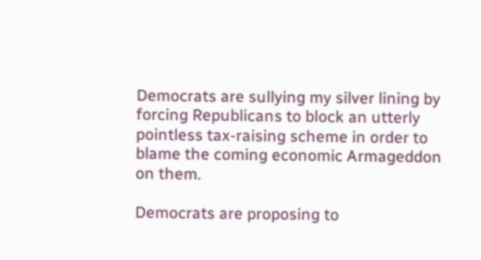Democrats are sullying my silver lining by forcing Republicans to block an utterly pointless tax-raising scheme in order to blame the coming economic Armageddon on them.

Democrats are proposing to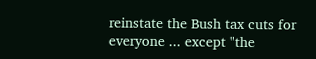reinstate the Bush tax cuts for everyone ... except "the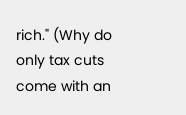rich." (Why do only tax cuts come with an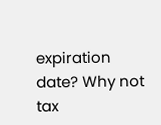expiration date? Why not tax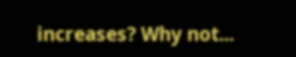increases? Why not...